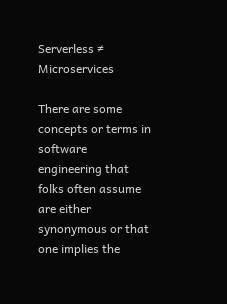Serverless ≠ Microservices

There are some concepts or terms in software engineering that folks often assume are either synonymous or that one implies the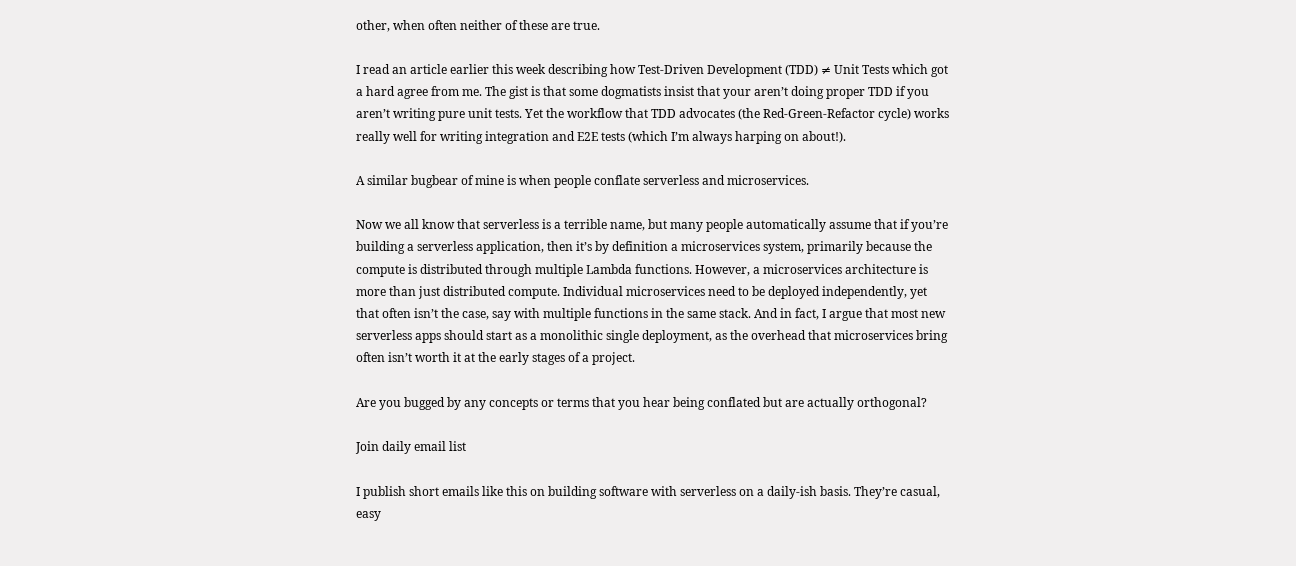other, when often neither of these are true.

I read an article earlier this week describing how Test-Driven Development (TDD) ≠ Unit Tests which got a hard agree from me. The gist is that some dogmatists insist that your aren’t doing proper TDD if you aren’t writing pure unit tests. Yet the workflow that TDD advocates (the Red-Green-Refactor cycle) works really well for writing integration and E2E tests (which I’m always harping on about!).

A similar bugbear of mine is when people conflate serverless and microservices.

Now we all know that serverless is a terrible name, but many people automatically assume that if you’re building a serverless application, then it’s by definition a microservices system, primarily because the compute is distributed through multiple Lambda functions. However, a microservices architecture is more than just distributed compute. Individual microservices need to be deployed independently, yet that often isn’t the case, say with multiple functions in the same stack. And in fact, I argue that most new serverless apps should start as a monolithic single deployment, as the overhead that microservices bring often isn’t worth it at the early stages of a project.

Are you bugged by any concepts or terms that you hear being conflated but are actually orthogonal?

Join daily email list

I publish short emails like this on building software with serverless on a daily-ish basis. They’re casual, easy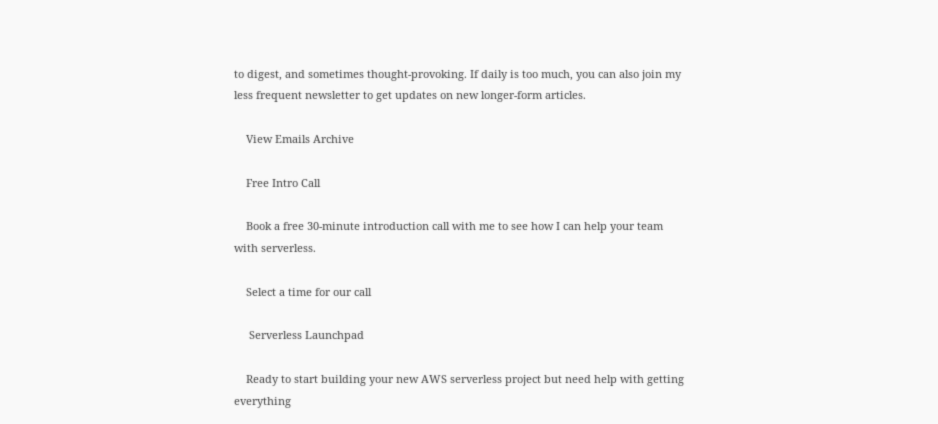to digest, and sometimes thought-provoking. If daily is too much, you can also join my less frequent newsletter to get updates on new longer-form articles.

    View Emails Archive

    Free Intro Call

    Book a free 30-minute introduction call with me to see how I can help your team with serverless.

    Select a time for our call

     Serverless Launchpad

    Ready to start building your new AWS serverless project but need help with getting everything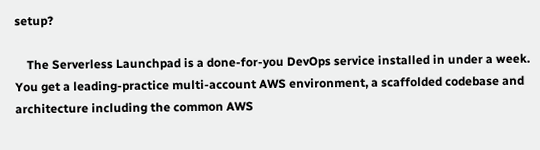setup?

    The Serverless Launchpad is a done-for-you DevOps service installed in under a week. You get a leading-practice multi-account AWS environment, a scaffolded codebase and architecture including the common AWS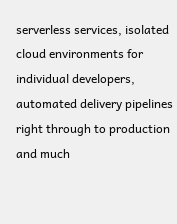serverless services, isolated cloud environments for individual developers, automated delivery pipelines right through to production and much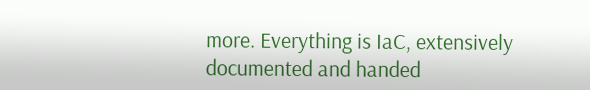more. Everything is IaC, extensively documented and handed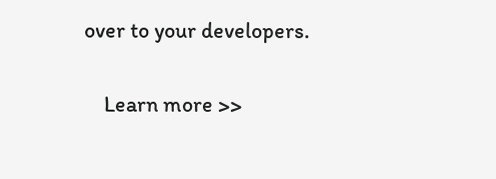over to your developers.

    Learn more >>